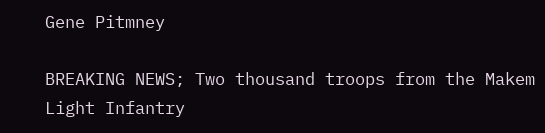Gene Pitmney

BREAKING NEWS; Two thousand troops from the Makem Light Infantry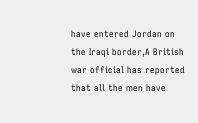have entered Jordan on the Iraqi border,A British war official has reported that all the men have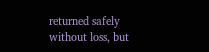returned safely without loss, but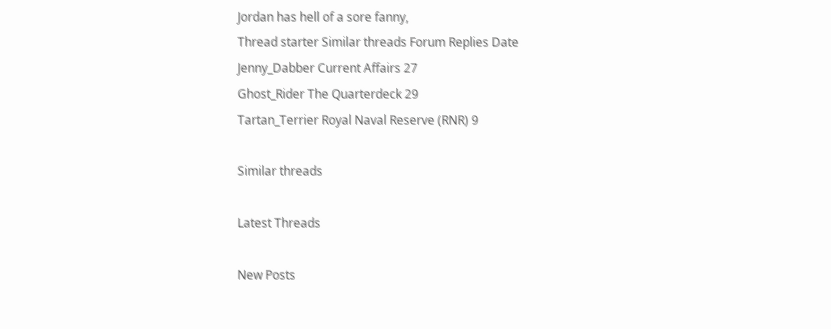Jordan has hell of a sore fanny,
Thread starter Similar threads Forum Replies Date
Jenny_Dabber Current Affairs 27
Ghost_Rider The Quarterdeck 29
Tartan_Terrier Royal Naval Reserve (RNR) 9

Similar threads

Latest Threads

New Posts